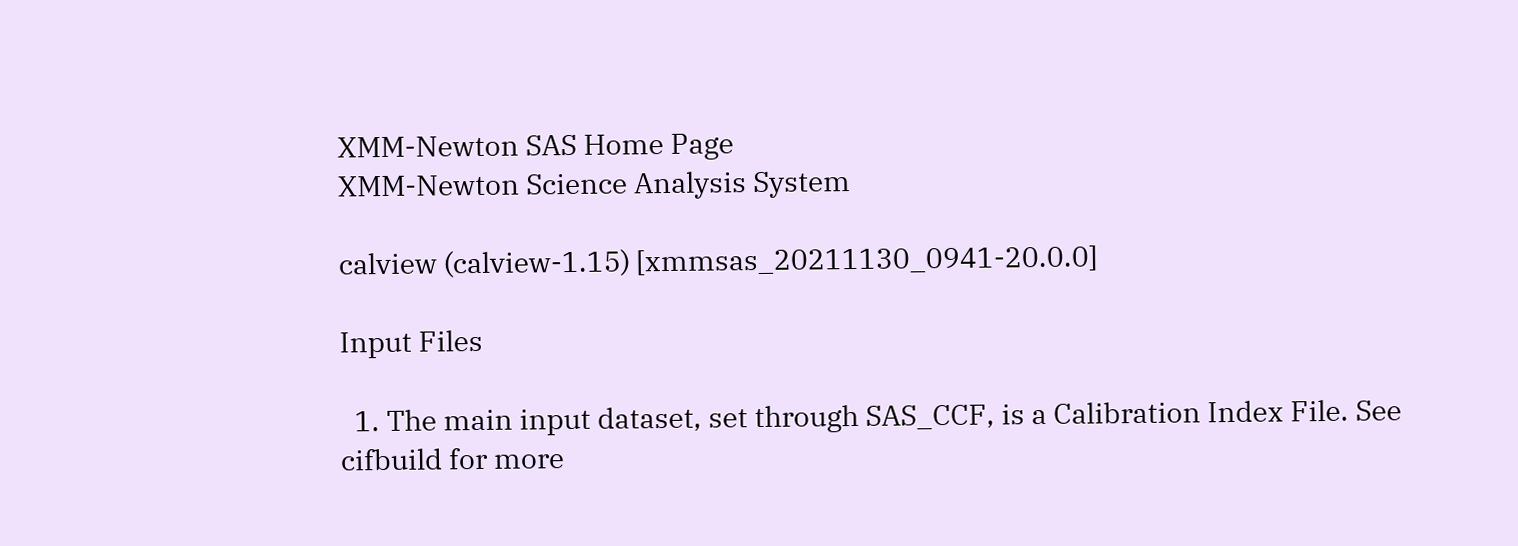XMM-Newton SAS Home Page
XMM-Newton Science Analysis System

calview (calview-1.15) [xmmsas_20211130_0941-20.0.0]

Input Files

  1. The main input dataset, set through SAS_CCF, is a Calibration Index File. See cifbuild for more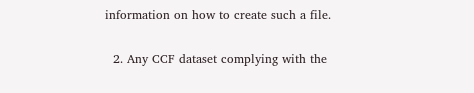information on how to create such a file.

  2. Any CCF dataset complying with the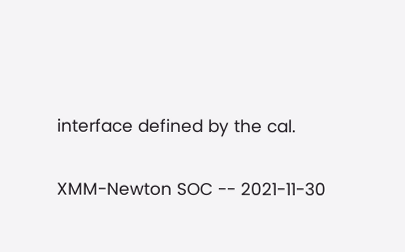interface defined by the cal.

XMM-Newton SOC -- 2021-11-30